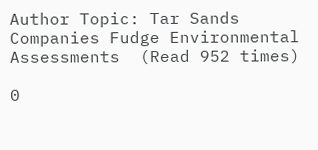Author Topic: Tar Sands Companies Fudge Environmental Assessments  (Read 952 times)

0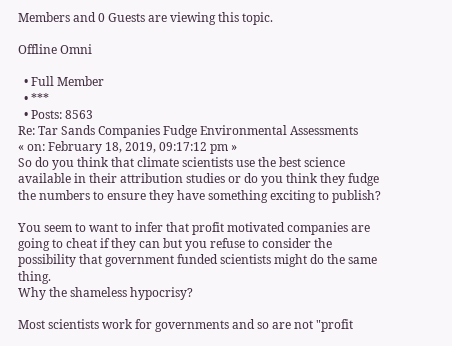Members and 0 Guests are viewing this topic.

Offline Omni

  • Full Member
  • ***
  • Posts: 8563
Re: Tar Sands Companies Fudge Environmental Assessments
« on: February 18, 2019, 09:17:12 pm »
So do you think that climate scientists use the best science available in their attribution studies or do you think they fudge the numbers to ensure they have something exciting to publish?

You seem to want to infer that profit motivated companies are going to cheat if they can but you refuse to consider the possibility that government funded scientists might do the same thing.
Why the shameless hypocrisy?

Most scientists work for governments and so are not "profit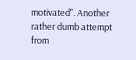motivated". Another rather dumb attempt from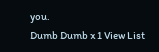you.
Dumb Dumb x 1 View List